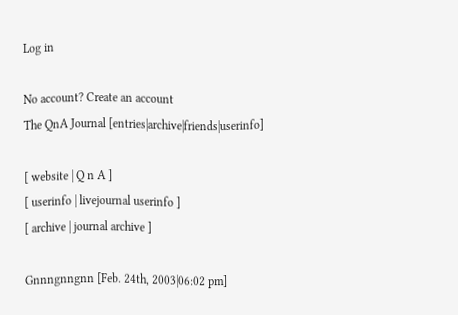Log in

No account? Create an account
The QnA Journal [entries|archive|friends|userinfo]

[ website | Q n A ]
[ userinfo | livejournal userinfo ]
[ archive | journal archive ]

Gnnngnngnn [Feb. 24th, 2003|06:02 pm]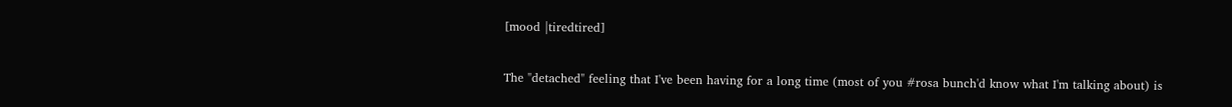[mood |tiredtired]

The "detached" feeling that I've been having for a long time (most of you #rosa bunch'd know what I'm talking about) is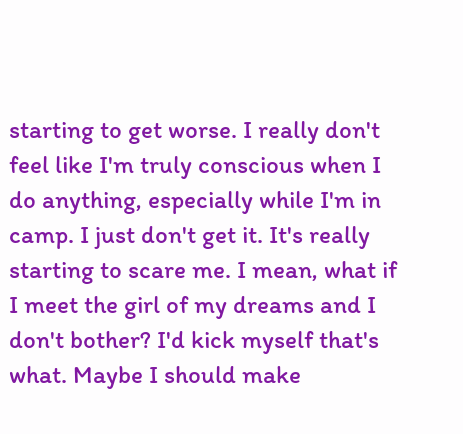starting to get worse. I really don't feel like I'm truly conscious when I do anything, especially while I'm in camp. I just don't get it. It's really starting to scare me. I mean, what if I meet the girl of my dreams and I don't bother? I'd kick myself that's what. Maybe I should make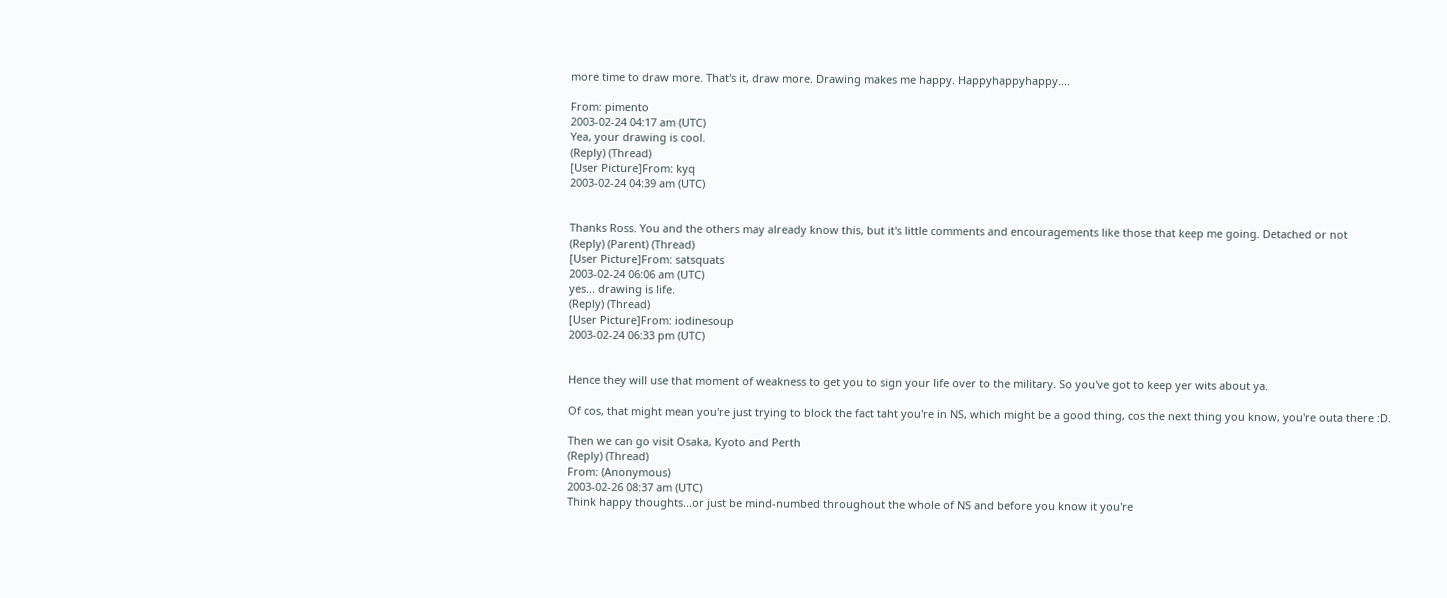more time to draw more. That's it, draw more. Drawing makes me happy. Happyhappyhappy....

From: pimento
2003-02-24 04:17 am (UTC)
Yea, your drawing is cool.
(Reply) (Thread)
[User Picture]From: kyq
2003-02-24 04:39 am (UTC)


Thanks Ross. You and the others may already know this, but it's little comments and encouragements like those that keep me going. Detached or not
(Reply) (Parent) (Thread)
[User Picture]From: satsquats
2003-02-24 06:06 am (UTC)
yes... drawing is life.
(Reply) (Thread)
[User Picture]From: iodinesoup
2003-02-24 06:33 pm (UTC)


Hence they will use that moment of weakness to get you to sign your life over to the military. So you've got to keep yer wits about ya.

Of cos, that might mean you're just trying to block the fact taht you're in NS, which might be a good thing, cos the next thing you know, you're outa there :D.

Then we can go visit Osaka, Kyoto and Perth
(Reply) (Thread)
From: (Anonymous)
2003-02-26 08:37 am (UTC)
Think happy thoughts...or just be mind-numbed throughout the whole of NS and before you know it you're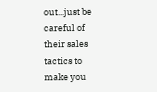out...just be careful of their sales tactics to make you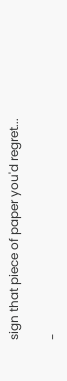sign that piece of paper you'd regret...

-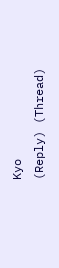Kyo
(Reply) (Thread)